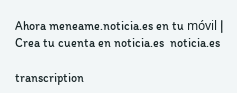Ahora meneame.noticia.es en tu móvil | Crea tu cuenta en noticia.es  noticia.es

transcription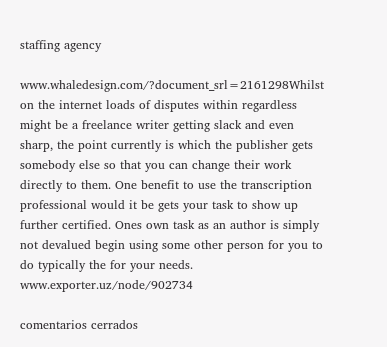staffing agency

www.whaledesign.com/?document_srl=2161298Whilst on the internet loads of disputes within regardless might be a freelance writer getting slack and even sharp, the point currently is which the publisher gets somebody else so that you can change their work directly to them. One benefit to use the transcription professional would it be gets your task to show up further certified. Ones own task as an author is simply not devalued begin using some other person for you to do typically the for your needs. www.exporter.uz/node/902734

comentarios cerrados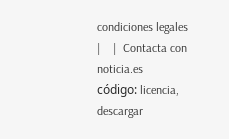condiciones legales  |    |  Contacta con noticia.es
código: licencia, descargar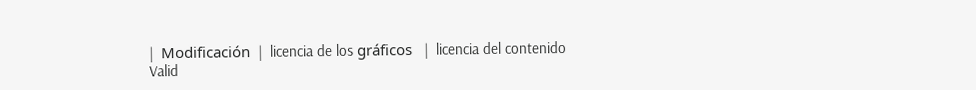|  Modificación  |  licencia de los gráficos   |  licencia del contenido
Valid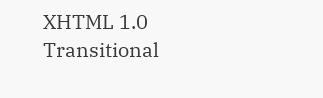XHTML 1.0 Transitional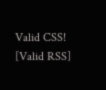Valid CSS!   [Valid RSS]